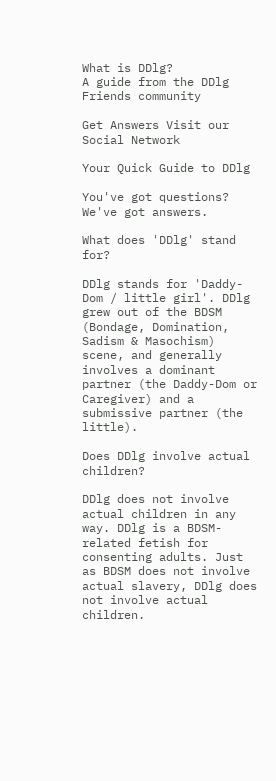What is DDlg?
A guide from the DDlg Friends community

Get Answers Visit our Social Network

Your Quick Guide to DDlg

You've got questions? We've got answers.

What does 'DDlg' stand for?

DDlg stands for 'Daddy-Dom / little girl'. DDlg grew out of the BDSM (Bondage, Domination, Sadism & Masochism) scene, and generally involves a dominant partner (the Daddy-Dom or Caregiver) and a submissive partner (the little).

Does DDlg involve actual children?

DDlg does not involve actual children in any way. DDlg is a BDSM-related fetish for consenting adults. Just as BDSM does not involve actual slavery, DDlg does not involve actual children.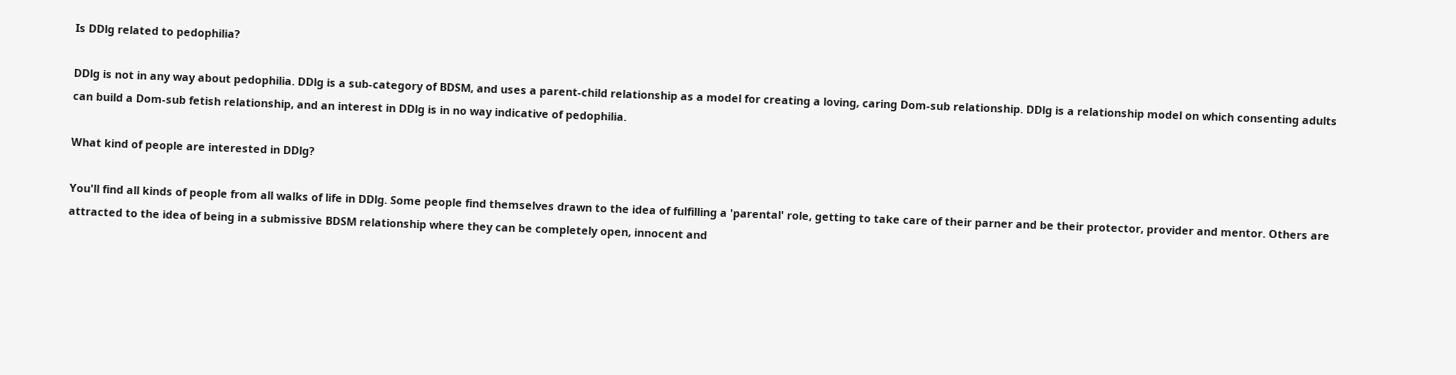Is DDlg related to pedophilia?

DDlg is not in any way about pedophilia. DDlg is a sub-category of BDSM, and uses a parent-child relationship as a model for creating a loving, caring Dom-sub relationship. DDlg is a relationship model on which consenting adults can build a Dom-sub fetish relationship, and an interest in DDlg is in no way indicative of pedophilia.

What kind of people are interested in DDlg?

You'll find all kinds of people from all walks of life in DDlg. Some people find themselves drawn to the idea of fulfilling a 'parental' role, getting to take care of their parner and be their protector, provider and mentor. Others are attracted to the idea of being in a submissive BDSM relationship where they can be completely open, innocent and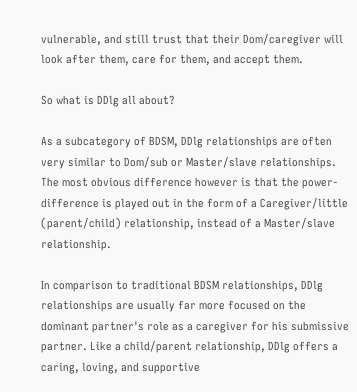vulnerable, and still trust that their Dom/caregiver will look after them, care for them, and accept them.

So what is DDlg all about?

As a subcategory of BDSM, DDlg relationships are often very similar to Dom/sub or Master/slave relationships. The most obvious difference however is that the power-difference is played out in the form of a Caregiver/little (parent/child) relationship, instead of a Master/slave relationship.

In comparison to traditional BDSM relationships, DDlg relationships are usually far more focused on the dominant partner's role as a caregiver for his submissive partner. Like a child/parent relationship, DDlg offers a caring, loving, and supportive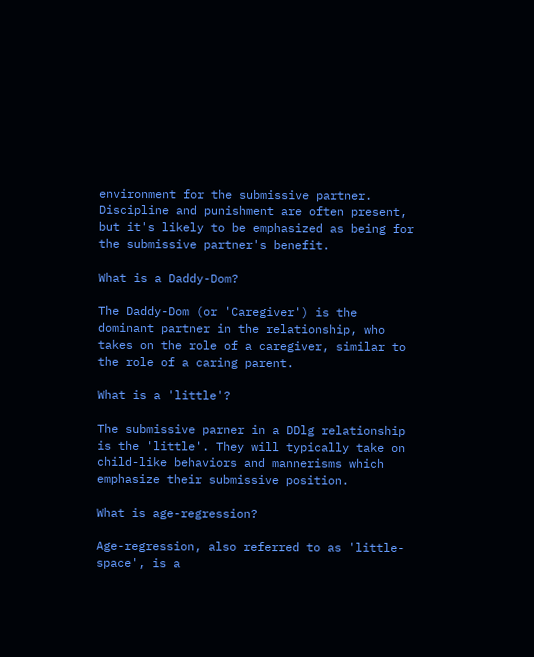environment for the submissive partner. Discipline and punishment are often present, but it's likely to be emphasized as being for the submissive partner's benefit.

What is a Daddy-Dom?

The Daddy-Dom (or 'Caregiver') is the dominant partner in the relationship, who takes on the role of a caregiver, similar to the role of a caring parent.

What is a 'little'?

The submissive parner in a DDlg relationship is the 'little'. They will typically take on child-like behaviors and mannerisms which emphasize their submissive position.

What is age-regression?

Age-regression, also referred to as 'little-space', is a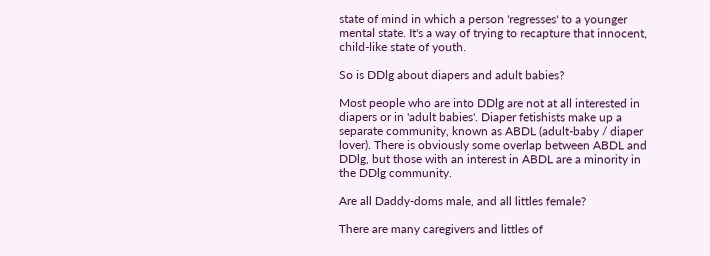state of mind in which a person 'regresses' to a younger mental state. It's a way of trying to recapture that innocent, child-like state of youth.

So is DDlg about diapers and adult babies?

Most people who are into DDlg are not at all interested in diapers or in 'adult babies'. Diaper fetishists make up a separate community, known as ABDL (adult-baby / diaper lover). There is obviously some overlap between ABDL and DDlg, but those with an interest in ABDL are a minority in the DDlg community.

Are all Daddy-doms male, and all littles female?

There are many caregivers and littles of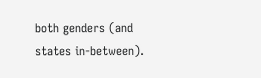both genders (and states in-between).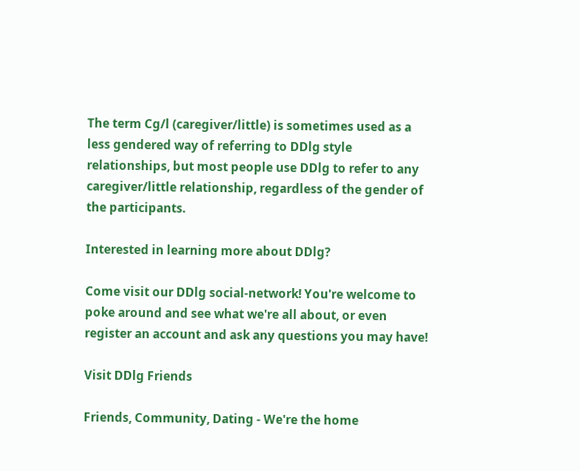The term Cg/l (caregiver/little) is sometimes used as a less gendered way of referring to DDlg style relationships, but most people use DDlg to refer to any caregiver/little relationship, regardless of the gender of the participants.

Interested in learning more about DDlg?

Come visit our DDlg social-network! You're welcome to poke around and see what we're all about, or even register an account and ask any questions you may have!

Visit DDlg Friends

Friends, Community, Dating - We're the home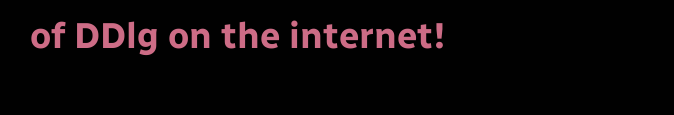of DDlg on the internet!